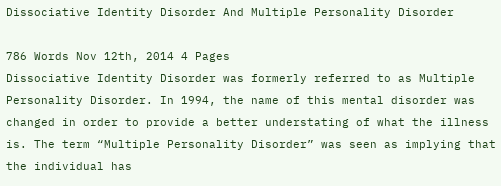Dissociative Identity Disorder And Multiple Personality Disorder

786 Words Nov 12th, 2014 4 Pages
Dissociative Identity Disorder was formerly referred to as Multiple Personality Disorder. In 1994, the name of this mental disorder was changed in order to provide a better understating of what the illness is. The term “Multiple Personality Disorder” was seen as implying that the individual has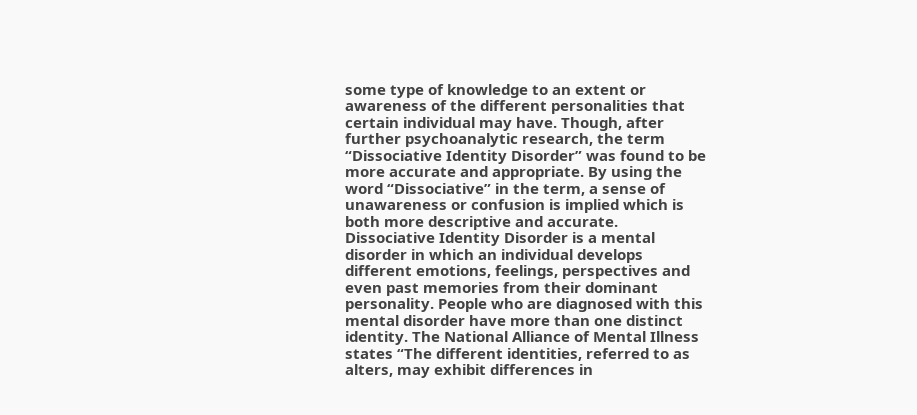some type of knowledge to an extent or awareness of the different personalities that certain individual may have. Though, after further psychoanalytic research, the term “Dissociative Identity Disorder” was found to be more accurate and appropriate. By using the word “Dissociative” in the term, a sense of unawareness or confusion is implied which is both more descriptive and accurate.
Dissociative Identity Disorder is a mental disorder in which an individual develops different emotions, feelings, perspectives and even past memories from their dominant personality. People who are diagnosed with this mental disorder have more than one distinct identity. The National Alliance of Mental Illness states “The different identities, referred to as alters, may exhibit differences in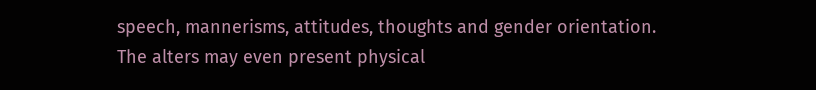speech, mannerisms, attitudes, thoughts and gender orientation. The alters may even present physical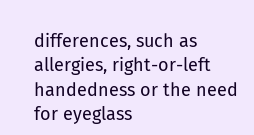differences, such as allergies, right-or-left handedness or the need for eyeglass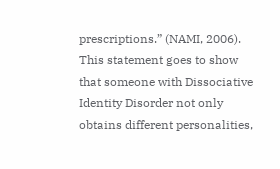prescriptions.” (NAMI, 2006). This statement goes to show that someone with Dissociative Identity Disorder not only obtains different personalities,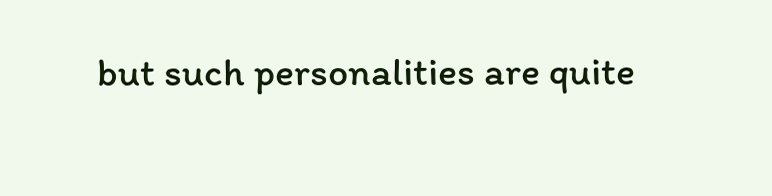but such personalities are quite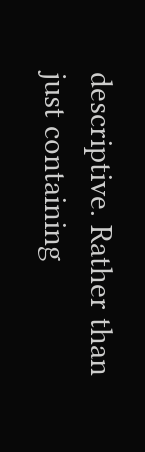descriptive. Rather than just containing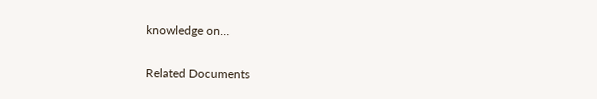knowledge on…

Related Documents